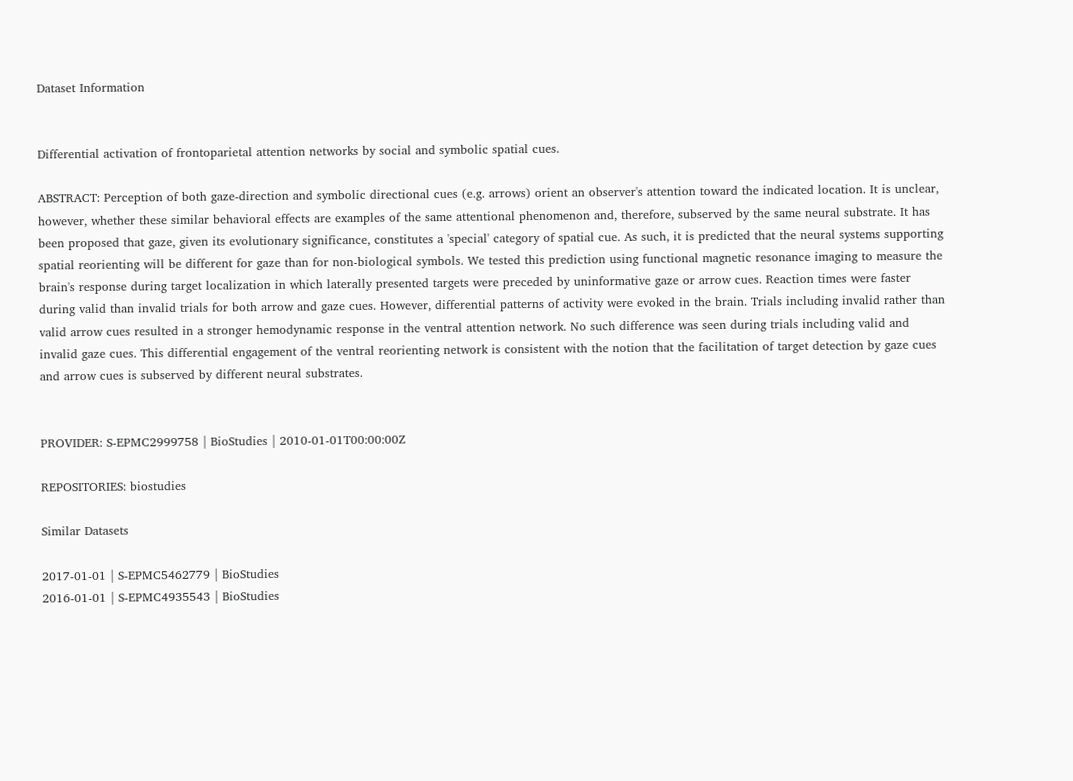Dataset Information


Differential activation of frontoparietal attention networks by social and symbolic spatial cues.

ABSTRACT: Perception of both gaze-direction and symbolic directional cues (e.g. arrows) orient an observer's attention toward the indicated location. It is unclear, however, whether these similar behavioral effects are examples of the same attentional phenomenon and, therefore, subserved by the same neural substrate. It has been proposed that gaze, given its evolutionary significance, constitutes a 'special' category of spatial cue. As such, it is predicted that the neural systems supporting spatial reorienting will be different for gaze than for non-biological symbols. We tested this prediction using functional magnetic resonance imaging to measure the brain's response during target localization in which laterally presented targets were preceded by uninformative gaze or arrow cues. Reaction times were faster during valid than invalid trials for both arrow and gaze cues. However, differential patterns of activity were evoked in the brain. Trials including invalid rather than valid arrow cues resulted in a stronger hemodynamic response in the ventral attention network. No such difference was seen during trials including valid and invalid gaze cues. This differential engagement of the ventral reorienting network is consistent with the notion that the facilitation of target detection by gaze cues and arrow cues is subserved by different neural substrates.


PROVIDER: S-EPMC2999758 | BioStudies | 2010-01-01T00:00:00Z

REPOSITORIES: biostudies

Similar Datasets

2017-01-01 | S-EPMC5462779 | BioStudies
2016-01-01 | S-EPMC4935543 | BioStudies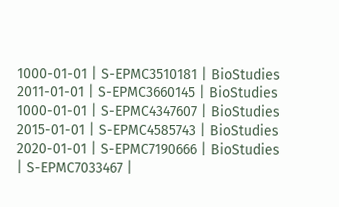1000-01-01 | S-EPMC3510181 | BioStudies
2011-01-01 | S-EPMC3660145 | BioStudies
1000-01-01 | S-EPMC4347607 | BioStudies
2015-01-01 | S-EPMC4585743 | BioStudies
2020-01-01 | S-EPMC7190666 | BioStudies
| S-EPMC7033467 |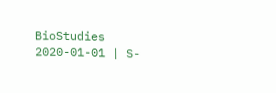BioStudies
2020-01-01 | S-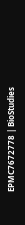EPMC7672778 | BioStudies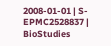2008-01-01 | S-EPMC2528837 | BioStudies